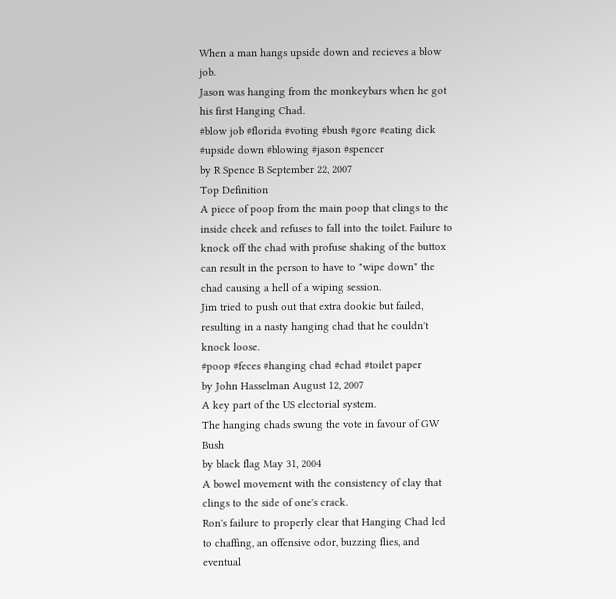When a man hangs upside down and recieves a blow job.
Jason was hanging from the monkeybars when he got his first Hanging Chad.
#blow job #florida #voting #bush #gore #eating dick #upside down #blowing #jason #spencer
by R Spence B September 22, 2007
Top Definition
A piece of poop from the main poop that clings to the inside cheek and refuses to fall into the toilet. Failure to knock off the chad with profuse shaking of the buttox can result in the person to have to "wipe down" the chad causing a hell of a wiping session.
Jim tried to push out that extra dookie but failed, resulting in a nasty hanging chad that he couldn't knock loose.
#poop #feces #hanging chad #chad #toilet paper
by John Hasselman August 12, 2007
A key part of the US electorial system.
The hanging chads swung the vote in favour of GW Bush
by black flag May 31, 2004
A bowel movement with the consistency of clay that clings to the side of one's crack.
Ron's failure to properly clear that Hanging Chad led to chaffing, an offensive odor, buzzing flies, and eventual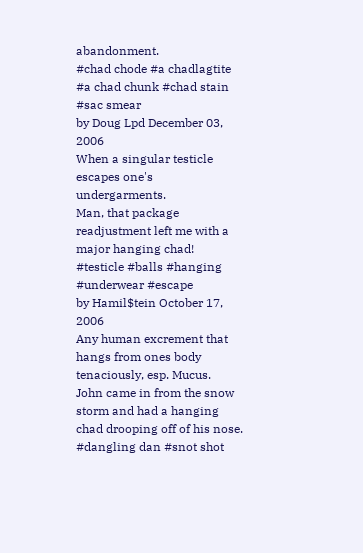abandonment.
#chad chode #a chadlagtite #a chad chunk #chad stain #sac smear
by Doug Lpd December 03, 2006
When a singular testicle escapes one's undergarments.
Man, that package readjustment left me with a major hanging chad!
#testicle #balls #hanging #underwear #escape
by Hamil$tein October 17, 2006
Any human excrement that hangs from ones body tenaciously, esp. Mucus.
John came in from the snow storm and had a hanging chad drooping off of his nose.
#dangling dan #snot shot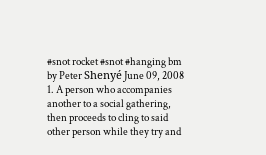#snot rocket #snot #hanging bm
by Peter Shenyé June 09, 2008
1. A person who accompanies another to a social gathering, then proceeds to cling to said other person while they try and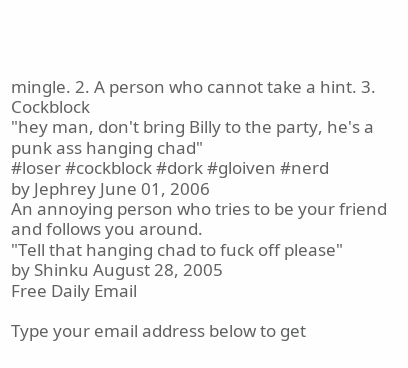mingle. 2. A person who cannot take a hint. 3. Cockblock
"hey man, don't bring Billy to the party, he's a punk ass hanging chad"
#loser #cockblock #dork #gloiven #nerd
by Jephrey June 01, 2006
An annoying person who tries to be your friend and follows you around.
"Tell that hanging chad to fuck off please"
by Shinku August 28, 2005
Free Daily Email

Type your email address below to get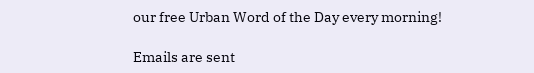our free Urban Word of the Day every morning!

Emails are sent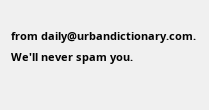from daily@urbandictionary.com. We'll never spam you.